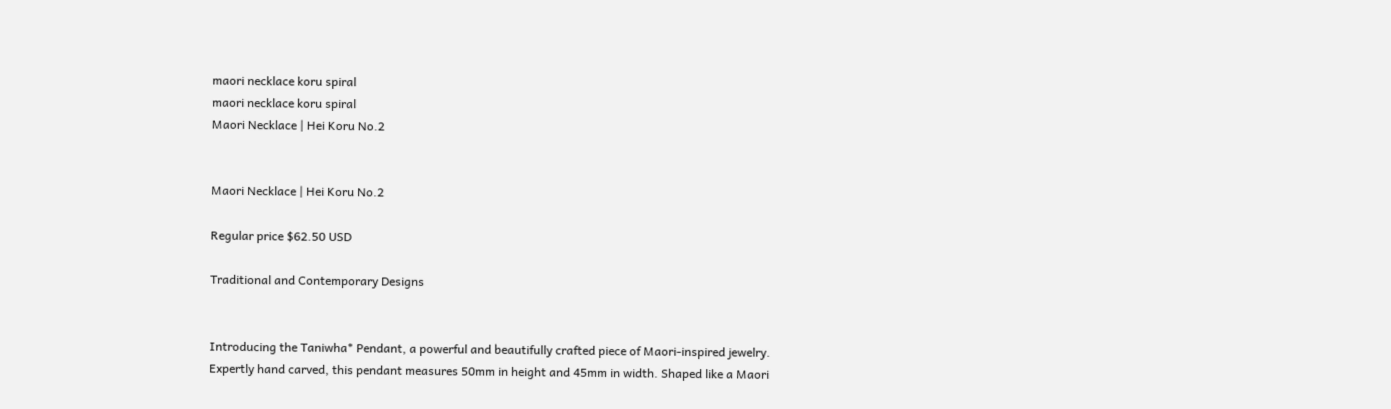maori necklace koru spiral
maori necklace koru spiral
Maori Necklace | Hei Koru No.2


Maori Necklace | Hei Koru No.2

Regular price $62.50 USD

Traditional and Contemporary Designs


Introducing the Taniwha* Pendant, a powerful and beautifully crafted piece of Maori-inspired jewelry. Expertly hand carved, this pendant measures 50mm in height and 45mm in width. Shaped like a Maori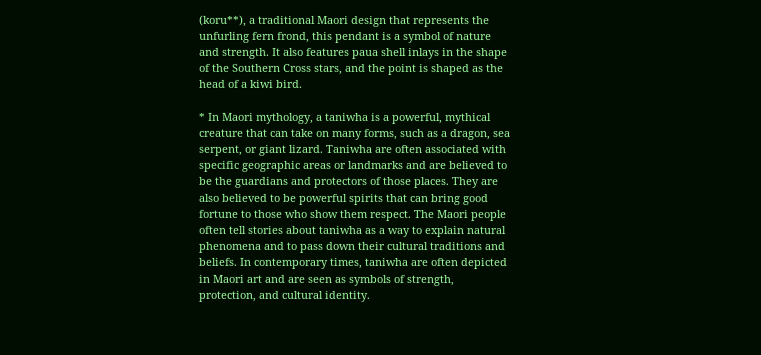(koru**), a traditional Maori design that represents the unfurling fern frond, this pendant is a symbol of nature and strength. It also features paua shell inlays in the shape of the Southern Cross stars, and the point is shaped as the head of a kiwi bird.

* In Maori mythology, a taniwha is a powerful, mythical creature that can take on many forms, such as a dragon, sea serpent, or giant lizard. Taniwha are often associated with specific geographic areas or landmarks and are believed to be the guardians and protectors of those places. They are also believed to be powerful spirits that can bring good fortune to those who show them respect. The Maori people often tell stories about taniwha as a way to explain natural phenomena and to pass down their cultural traditions and beliefs. In contemporary times, taniwha are often depicted in Maori art and are seen as symbols of strength, protection, and cultural identity.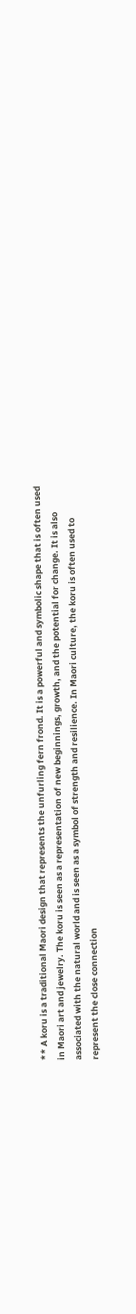** A koru is a traditional Maori design that represents the unfurling fern frond. It is a powerful and symbolic shape that is often used in Maori art and jewelry. The koru is seen as a representation of new beginnings, growth, and the potential for change. It is also associated with the natural world and is seen as a symbol of strength and resilience. In Maori culture, the koru is often used to represent the close connection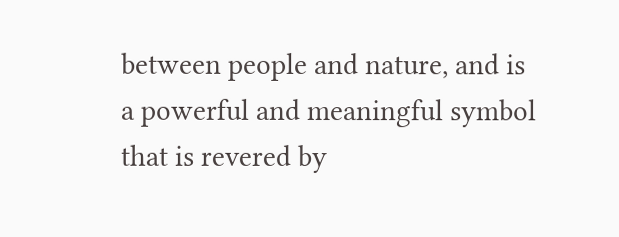between people and nature, and is a powerful and meaningful symbol that is revered by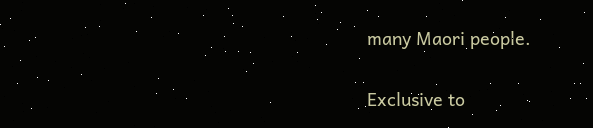many Maori people.

Exclusive to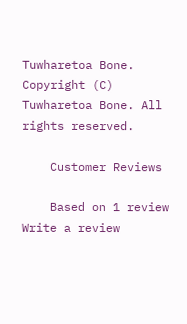Tuwharetoa Bone.
Copyright (C) Tuwharetoa Bone. All rights reserved.

    Customer Reviews

    Based on 1 review Write a review